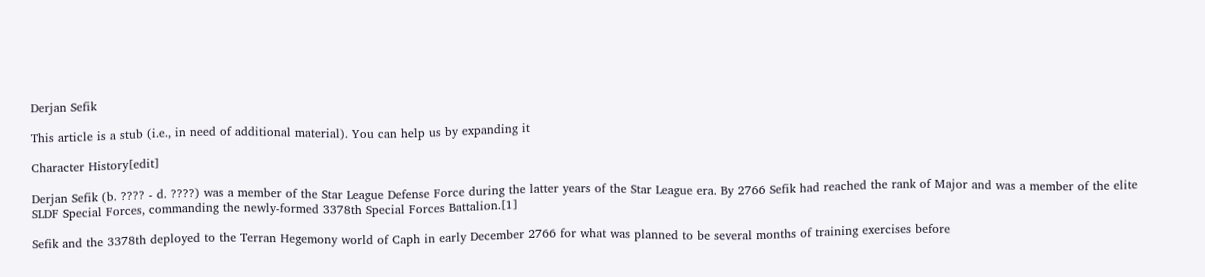Derjan Sefik

This article is a stub (i.e., in need of additional material). You can help us by expanding it

Character History[edit]

Derjan Sefik (b. ???? - d. ????) was a member of the Star League Defense Force during the latter years of the Star League era. By 2766 Sefik had reached the rank of Major and was a member of the elite SLDF Special Forces, commanding the newly-formed 3378th Special Forces Battalion.[1]

Sefik and the 3378th deployed to the Terran Hegemony world of Caph in early December 2766 for what was planned to be several months of training exercises before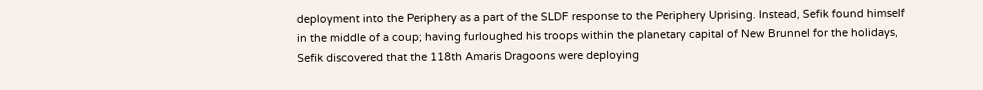deployment into the Periphery as a part of the SLDF response to the Periphery Uprising. Instead, Sefik found himself in the middle of a coup; having furloughed his troops within the planetary capital of New Brunnel for the holidays, Sefik discovered that the 118th Amaris Dragoons were deploying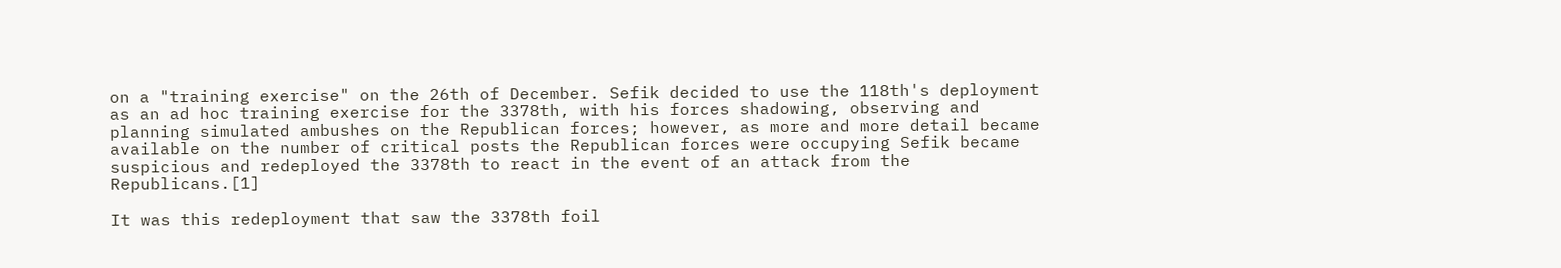on a "training exercise" on the 26th of December. Sefik decided to use the 118th's deployment as an ad hoc training exercise for the 3378th, with his forces shadowing, observing and planning simulated ambushes on the Republican forces; however, as more and more detail became available on the number of critical posts the Republican forces were occupying Sefik became suspicious and redeployed the 3378th to react in the event of an attack from the Republicans.[1]

It was this redeployment that saw the 3378th foil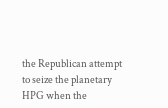the Republican attempt to seize the planetary HPG when the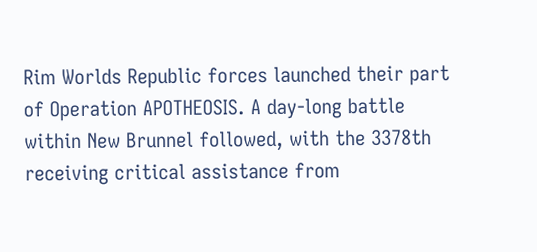Rim Worlds Republic forces launched their part of Operation APOTHEOSIS. A day-long battle within New Brunnel followed, with the 3378th receiving critical assistance from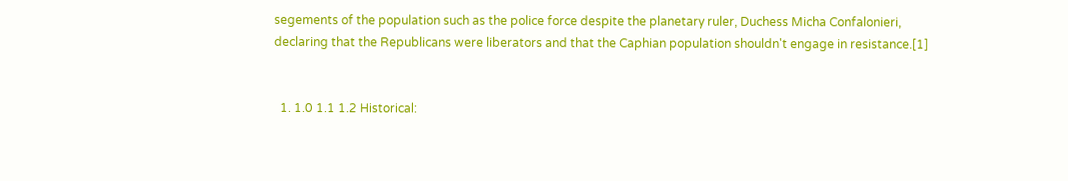segements of the population such as the police force despite the planetary ruler, Duchess Micha Confalonieri, declaring that the Republicans were liberators and that the Caphian population shouldn't engage in resistance.[1]


  1. 1.0 1.1 1.2 Historical: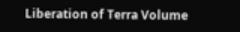Liberation of Terra Volume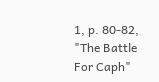1, p. 80-82, "The Battle For Caph"